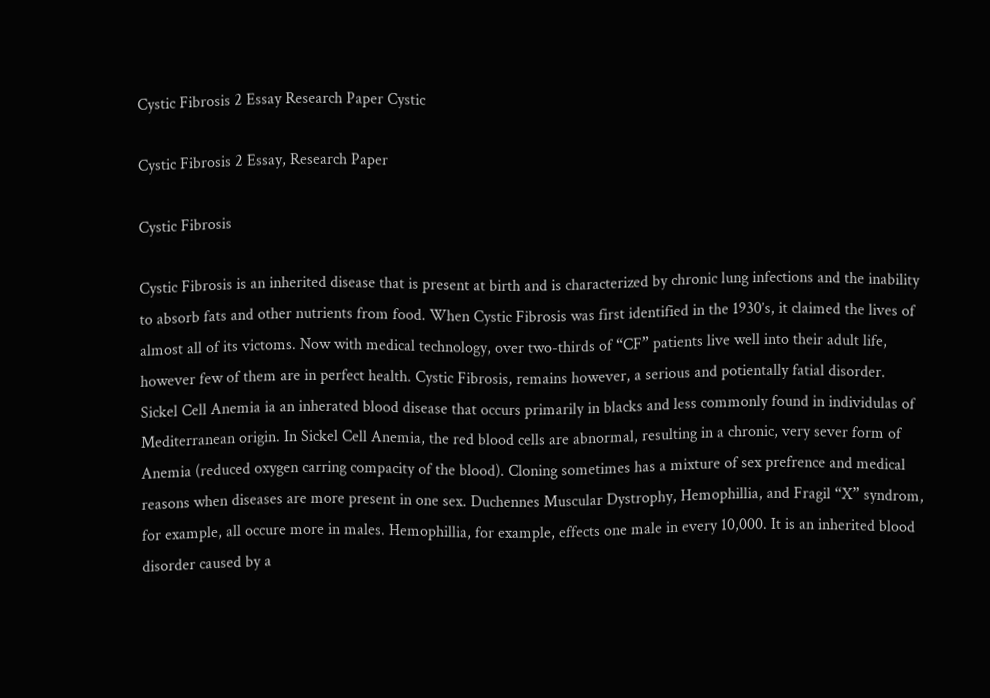Cystic Fibrosis 2 Essay Research Paper Cystic

Cystic Fibrosis 2 Essay, Research Paper

Cystic Fibrosis

Cystic Fibrosis is an inherited disease that is present at birth and is characterized by chronic lung infections and the inability to absorb fats and other nutrients from food. When Cystic Fibrosis was first identified in the 1930’s, it claimed the lives of almost all of its victoms. Now with medical technology, over two-thirds of “CF” patients live well into their adult life, however few of them are in perfect health. Cystic Fibrosis, remains however, a serious and potientally fatial disorder. Sickel Cell Anemia ia an inherated blood disease that occurs primarily in blacks and less commonly found in individulas of Mediterranean origin. In Sickel Cell Anemia, the red blood cells are abnormal, resulting in a chronic, very sever form of Anemia (reduced oxygen carring compacity of the blood). Cloning sometimes has a mixture of sex prefrence and medical reasons when diseases are more present in one sex. Duchennes Muscular Dystrophy, Hemophillia, and Fragil “X” syndrom, for example, all occure more in males. Hemophillia, for example, effects one male in every 10,000. It is an inherited blood disorder caused by a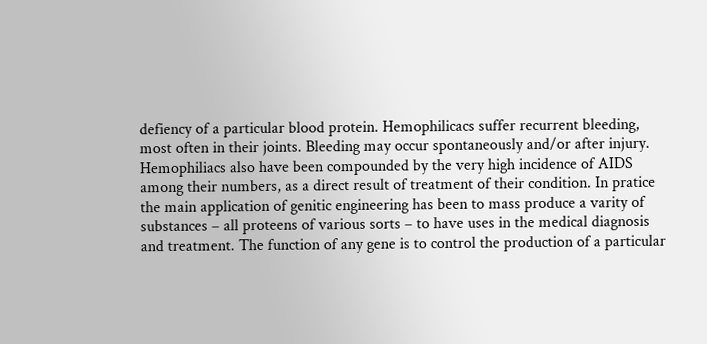defiency of a particular blood protein. Hemophilicacs suffer recurrent bleeding, most often in their joints. Bleeding may occur spontaneously and/or after injury. Hemophiliacs also have been compounded by the very high incidence of AIDS among their numbers, as a direct result of treatment of their condition. In pratice the main application of genitic engineering has been to mass produce a varity of substances – all proteens of various sorts – to have uses in the medical diagnosis and treatment. The function of any gene is to control the production of a particular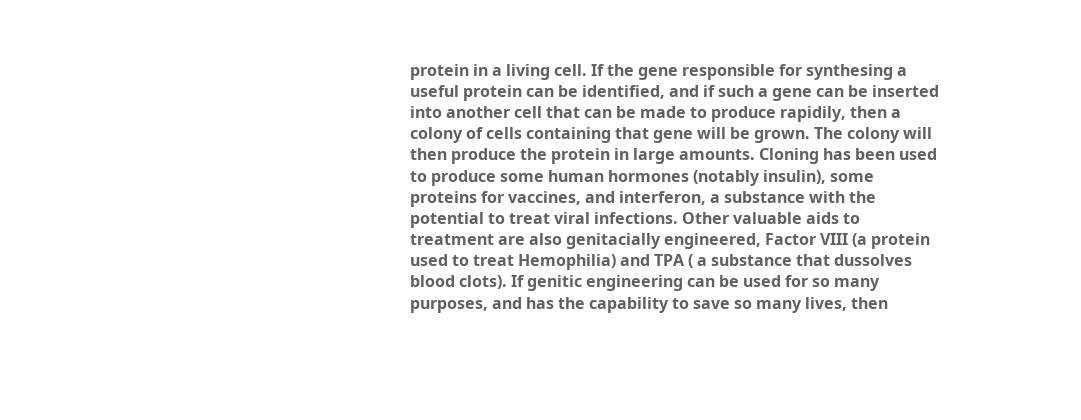protein in a living cell. If the gene responsible for synthesing a useful protein can be identified, and if such a gene can be inserted into another cell that can be made to produce rapidily, then a colony of cells containing that gene will be grown. The colony will then produce the protein in large amounts. Cloning has been used to produce some human hormones (notably insulin), some proteins for vaccines, and interferon, a substance with the potential to treat viral infections. Other valuable aids to treatment are also genitacially engineered, Factor VIII (a protein used to treat Hemophilia) and TPA ( a substance that dussolves blood clots). If genitic engineering can be used for so many purposes, and has the capability to save so many lives, then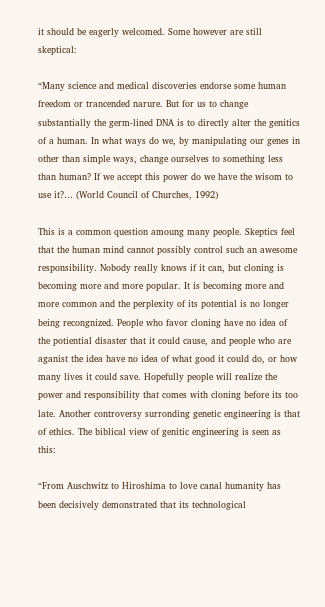it should be eagerly welcomed. Some however are still skeptical:

“Many science and medical discoveries endorse some human freedom or trancended narure. But for us to change substantially the germ-lined DNA is to directly alter the genitics of a human. In what ways do we, by manipulating our genes in other than simple ways, change ourselves to something less than human? If we accept this power do we have the wisom to use it?… (World Council of Churches, 1992)

This is a common question amoung many people. Skeptics feel that the human mind cannot possibly control such an awesome responsibility. Nobody really knows if it can, but cloning is becoming more and more popular. It is becoming more and more common and the perplexity of its potential is no longer being recongnized. People who favor cloning have no idea of the potiential disaster that it could cause, and people who are aganist the idea have no idea of what good it could do, or how many lives it could save. Hopefully people will realize the power and responsibility that comes with cloning before its too late. Another controversy surronding genetic engineering is that of ethics. The biblical view of genitic engineering is seen as this:

“From Auschwitz to Hiroshima to love canal humanity has been decisively demonstrated that its technological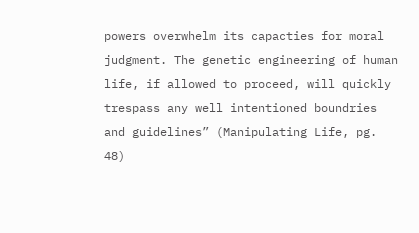powers overwhelm its capacties for moral judgment. The genetic engineering of human life, if allowed to proceed, will quickly trespass any well intentioned boundries and guidelines” (Manipulating Life, pg. 48)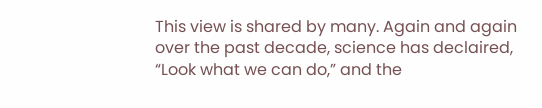This view is shared by many. Again and again over the past decade, science has declaired, “Look what we can do,” and the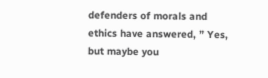defenders of morals and ethics have answered, ” Yes, but maybe you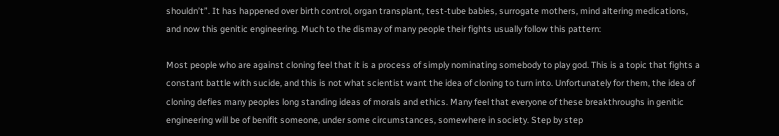shouldn’t”. It has happened over birth control, organ transplant, test-tube babies, surrogate mothers, mind altering medications, and now this genitic engineering. Much to the dismay of many people their fights usually follow this pattern:

Most people who are against cloning feel that it is a process of simply nominating somebody to play god. This is a topic that fights a constant battle with sucide, and this is not what scientist want the idea of cloning to turn into. Unfortunately for them, the idea of cloning defies many peoples long standing ideas of morals and ethics. Many feel that everyone of these breakthroughs in genitic engineering will be of benifit someone, under some circumstances, somewhere in society. Step by step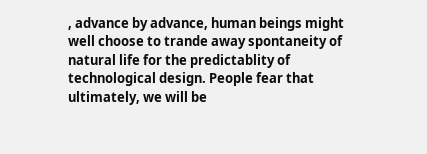, advance by advance, human beings might well choose to trande away spontaneity of natural life for the predictablity of technological design. People fear that ultimately, we will be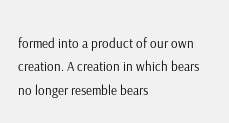formed into a product of our own creation. A creation in which bears no longer resemble bears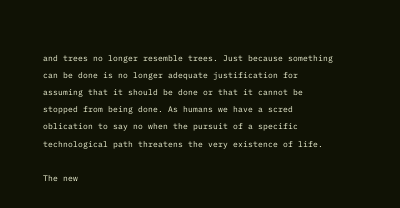and trees no longer resemble trees. Just because something can be done is no longer adequate justification for assuming that it should be done or that it cannot be stopped from being done. As humans we have a scred oblication to say no when the pursuit of a specific technological path threatens the very existence of life.

The new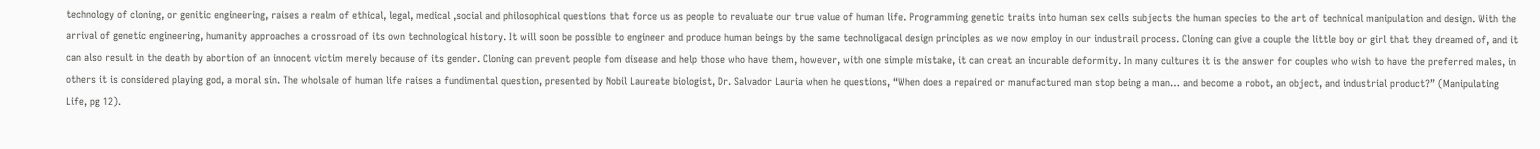technology of cloning, or genitic engineering, raises a realm of ethical, legal, medical ,social and philosophical questions that force us as people to revaluate our true value of human life. Programming genetic traits into human sex cells subjects the human species to the art of technical manipulation and design. With the arrival of genetic engineering, humanity approaches a crossroad of its own technological history. It will soon be possible to engineer and produce human beings by the same technoligacal design principles as we now employ in our industrail process. Cloning can give a couple the little boy or girl that they dreamed of, and it can also result in the death by abortion of an innocent victim merely because of its gender. Cloning can prevent people fom disease and help those who have them, however, with one simple mistake, it can creat an incurable deformity. In many cultures it is the answer for couples who wish to have the preferred males, in others it is considered playing god, a moral sin. The wholsale of human life raises a fundimental question, presented by Nobil Laureate biologist, Dr. Salvador Lauria when he questions, “When does a repaired or manufactured man stop being a man… and become a robot, an object, and industrial product?” (Manipulating Life, pg 12).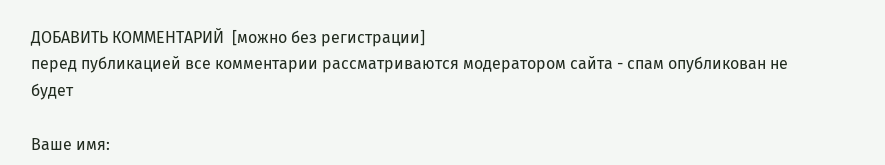ДОБАВИТЬ КОММЕНТАРИЙ  [можно без регистрации]
перед публикацией все комментарии рассматриваются модератором сайта - спам опубликован не будет

Ваше имя: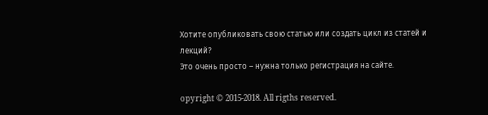Хотите опубликовать свою статью или создать цикл из статей и лекций?
Это очень просто – нужна только регистрация на сайте.

opyright © 2015-2018. All rigths reserved.